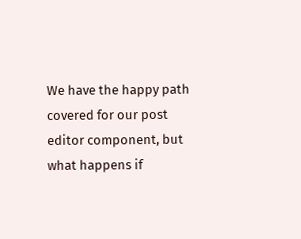We have the happy path covered for our post editor component, but what happens if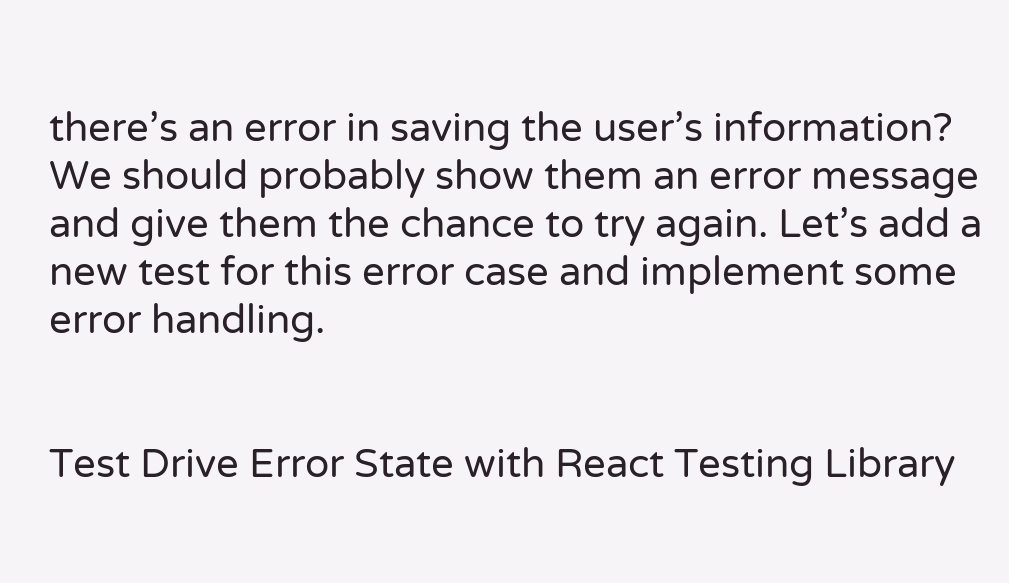there’s an error in saving the user’s information? We should probably show them an error message and give them the chance to try again. Let’s add a new test for this error case and implement some error handling.


Test Drive Error State with React Testing Library